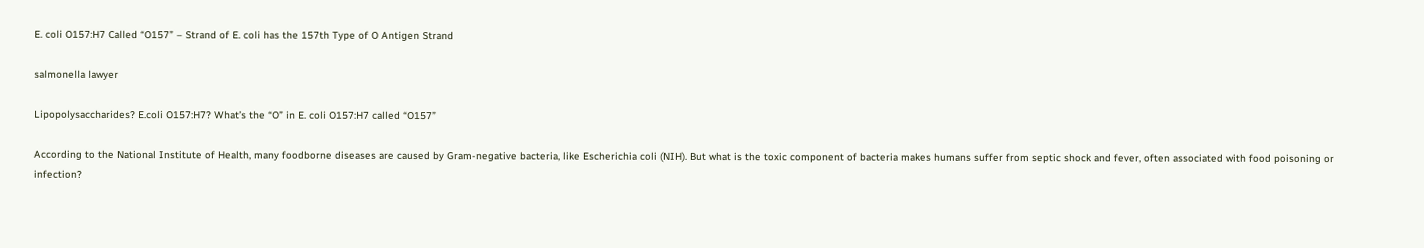E. coli O157:H7 Called “O157” – Strand of E. coli has the 157th Type of O Antigen Strand

salmonella lawyer

Lipopolysaccharides? E.coli O157:H7? What’s the “O” in E. coli O157:H7 called “O157”

According to the National Institute of Health, many foodborne diseases are caused by Gram-negative bacteria, like Escherichia coli (NIH). But what is the toxic component of bacteria makes humans suffer from septic shock and fever, often associated with food poisoning or infection?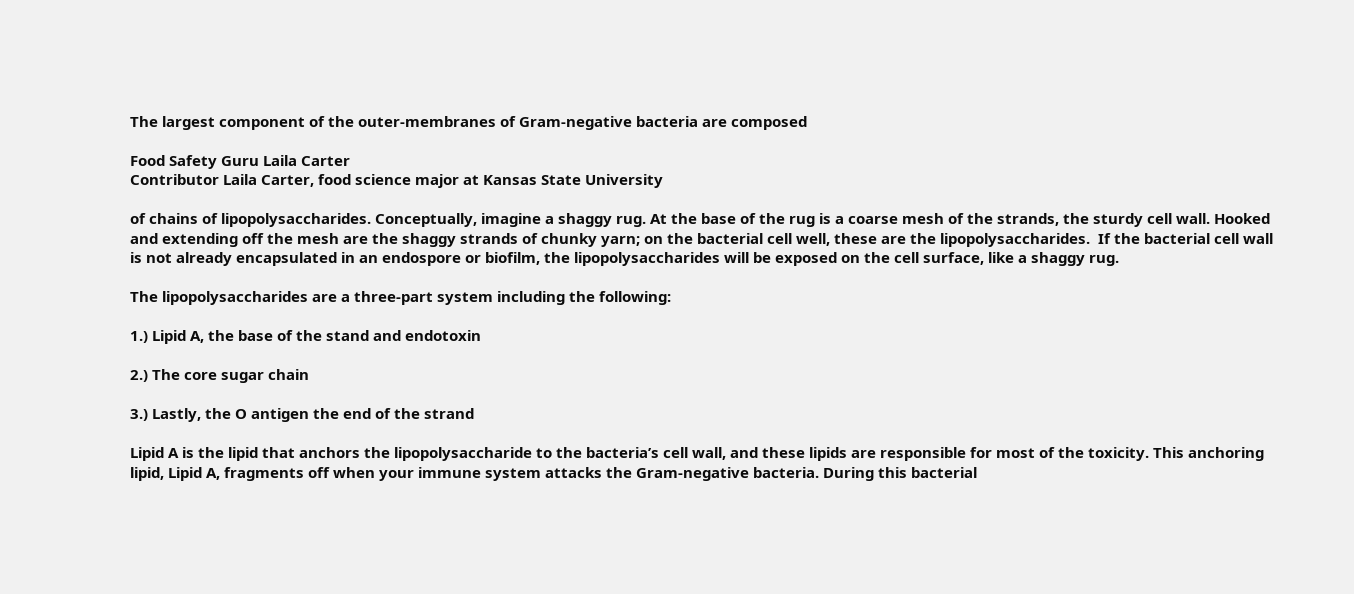The largest component of the outer-membranes of Gram-negative bacteria are composed

Food Safety Guru Laila Carter
Contributor Laila Carter, food science major at Kansas State University

of chains of lipopolysaccharides. Conceptually, imagine a shaggy rug. At the base of the rug is a coarse mesh of the strands, the sturdy cell wall. Hooked and extending off the mesh are the shaggy strands of chunky yarn; on the bacterial cell well, these are the lipopolysaccharides.  If the bacterial cell wall is not already encapsulated in an endospore or biofilm, the lipopolysaccharides will be exposed on the cell surface, like a shaggy rug.

The lipopolysaccharides are a three-part system including the following:

1.) Lipid A, the base of the stand and endotoxin

2.) The core sugar chain

3.) Lastly, the O antigen the end of the strand

Lipid A is the lipid that anchors the lipopolysaccharide to the bacteria’s cell wall, and these lipids are responsible for most of the toxicity. This anchoring lipid, Lipid A, fragments off when your immune system attacks the Gram-negative bacteria. During this bacterial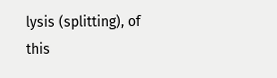lysis (splitting), of this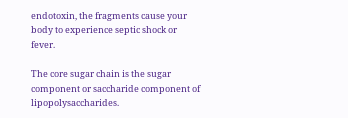endotoxin, the fragments cause your body to experience septic shock or fever.

The core sugar chain is the sugar component or saccharide component of lipopolysaccharides.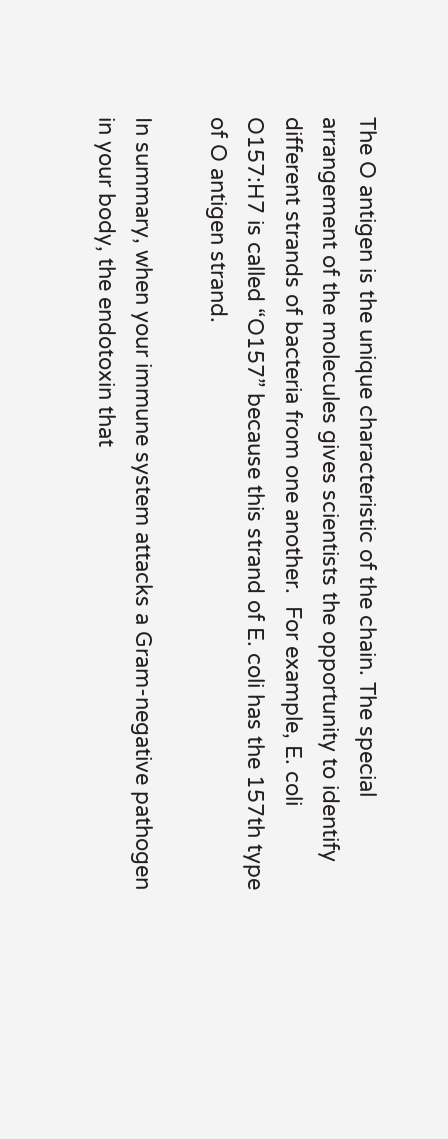The O antigen is the unique characteristic of the chain. The special arrangement of the molecules gives scientists the opportunity to identify different strands of bacteria from one another.  For example, E. coli O157:H7 is called “O157” because this strand of E. coli has the 157th type of O antigen strand.

In summary, when your immune system attacks a Gram-negative pathogen in your body, the endotoxin that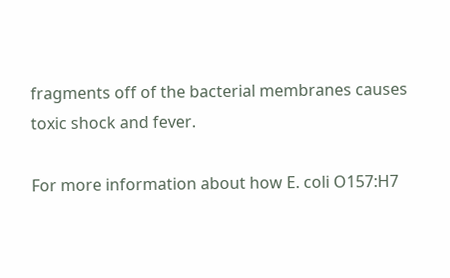fragments off of the bacterial membranes causes toxic shock and fever.

For more information about how E. coli O157:H7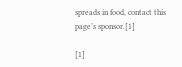spreads in food, contact this page’s sponsor.[1]

[1]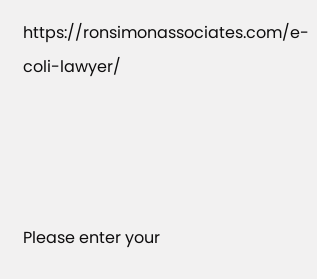https://ronsimonassociates.com/e-coli-lawyer/




Please enter your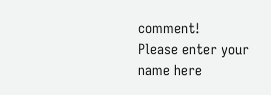comment!
Please enter your name here